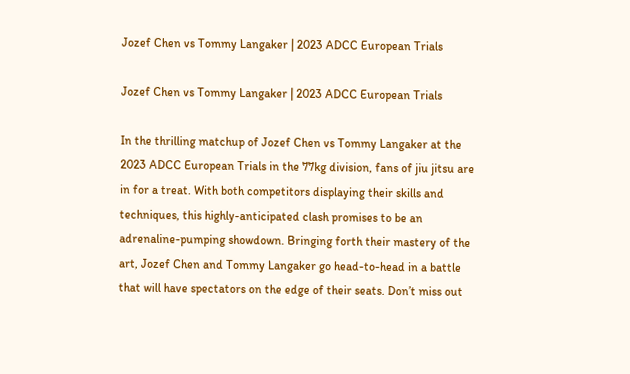Jozef Chen vs Tommy Langaker | 2023 ADCC European Trials

Jozef Chen vs Tommy Langaker | 2023 ADCC European Trials

In the thrilling matchup of Jozef Chen vs Tommy Langaker at the 2023 ADCC European Trials in the 77kg division, fans of jiu jitsu are in for a treat. With both competitors displaying their skills and techniques, this highly-anticipated clash promises to be an adrenaline-pumping showdown. Bringing forth their mastery of the art, Jozef Chen and Tommy Langaker go head-to-head in a battle that will have spectators on the edge of their seats. Don’t miss out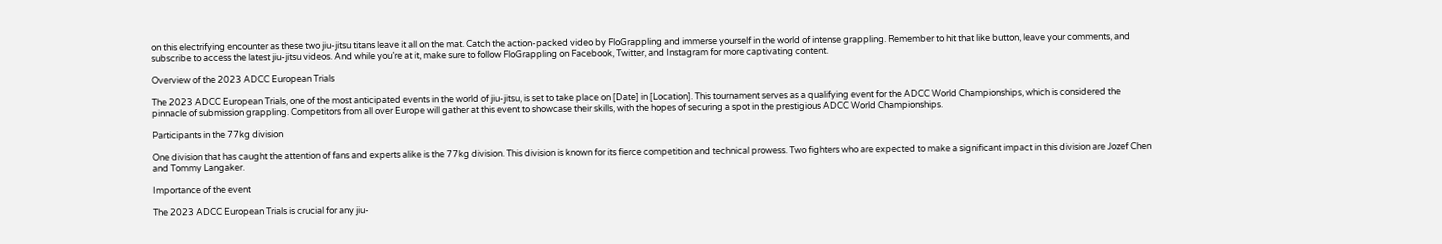on this electrifying encounter as these two jiu-jitsu titans leave it all on the mat. Catch the action-packed video by FloGrappling and immerse yourself in the world of intense grappling. Remember to hit that like button, leave your comments, and subscribe to access the latest jiu-jitsu videos. And while you’re at it, make sure to follow FloGrappling on Facebook, Twitter, and Instagram for more captivating content.

Overview of the 2023 ADCC European Trials

The 2023 ADCC European Trials, one of the most anticipated events in the world of jiu-jitsu, is set to take place on [Date] in [Location]. This tournament serves as a qualifying event for the ADCC World Championships, which is considered the pinnacle of submission grappling. Competitors from all over Europe will gather at this event to showcase their skills, with the hopes of securing a spot in the prestigious ADCC World Championships.

Participants in the 77kg division

One division that has caught the attention of fans and experts alike is the 77kg division. This division is known for its fierce competition and technical prowess. Two fighters who are expected to make a significant impact in this division are Jozef Chen and Tommy Langaker.

Importance of the event

The 2023 ADCC European Trials is crucial for any jiu-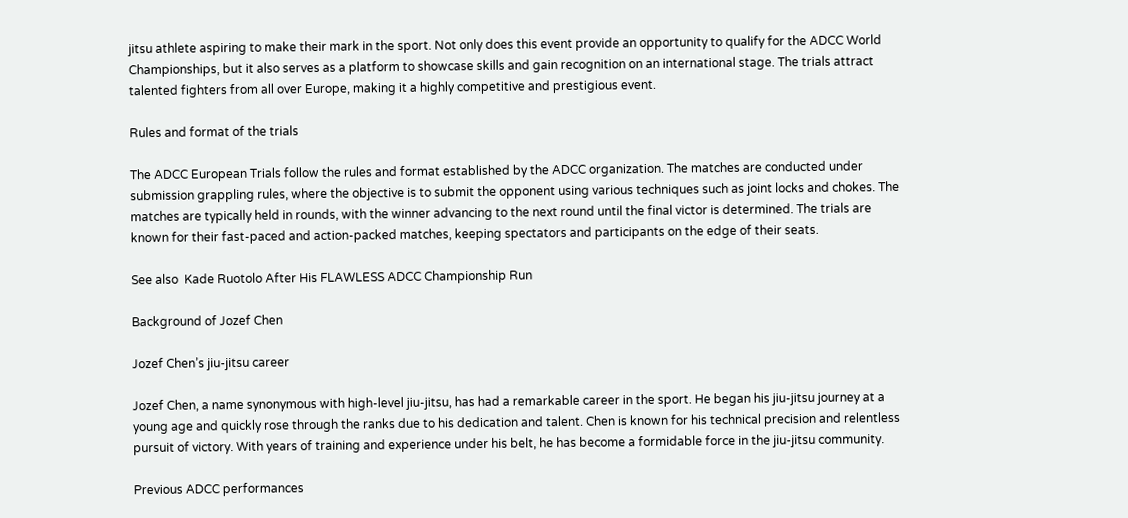jitsu athlete aspiring to make their mark in the sport. Not only does this event provide an opportunity to qualify for the ADCC World Championships, but it also serves as a platform to showcase skills and gain recognition on an international stage. The trials attract talented fighters from all over Europe, making it a highly competitive and prestigious event.

Rules and format of the trials

The ADCC European Trials follow the rules and format established by the ADCC organization. The matches are conducted under submission grappling rules, where the objective is to submit the opponent using various techniques such as joint locks and chokes. The matches are typically held in rounds, with the winner advancing to the next round until the final victor is determined. The trials are known for their fast-paced and action-packed matches, keeping spectators and participants on the edge of their seats.

See also  Kade Ruotolo After His FLAWLESS ADCC Championship Run

Background of Jozef Chen

Jozef Chen’s jiu-jitsu career

Jozef Chen, a name synonymous with high-level jiu-jitsu, has had a remarkable career in the sport. He began his jiu-jitsu journey at a young age and quickly rose through the ranks due to his dedication and talent. Chen is known for his technical precision and relentless pursuit of victory. With years of training and experience under his belt, he has become a formidable force in the jiu-jitsu community.

Previous ADCC performances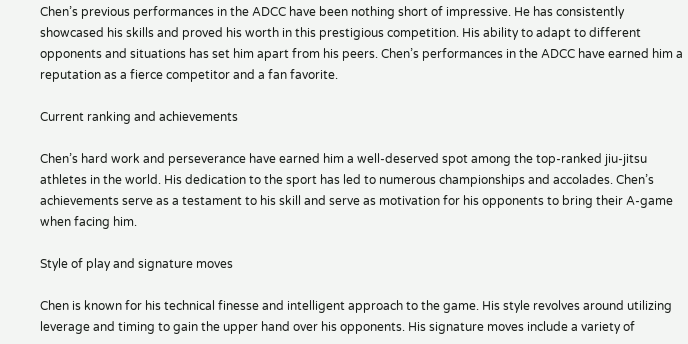Chen’s previous performances in the ADCC have been nothing short of impressive. He has consistently showcased his skills and proved his worth in this prestigious competition. His ability to adapt to different opponents and situations has set him apart from his peers. Chen’s performances in the ADCC have earned him a reputation as a fierce competitor and a fan favorite.

Current ranking and achievements

Chen’s hard work and perseverance have earned him a well-deserved spot among the top-ranked jiu-jitsu athletes in the world. His dedication to the sport has led to numerous championships and accolades. Chen’s achievements serve as a testament to his skill and serve as motivation for his opponents to bring their A-game when facing him.

Style of play and signature moves

Chen is known for his technical finesse and intelligent approach to the game. His style revolves around utilizing leverage and timing to gain the upper hand over his opponents. His signature moves include a variety of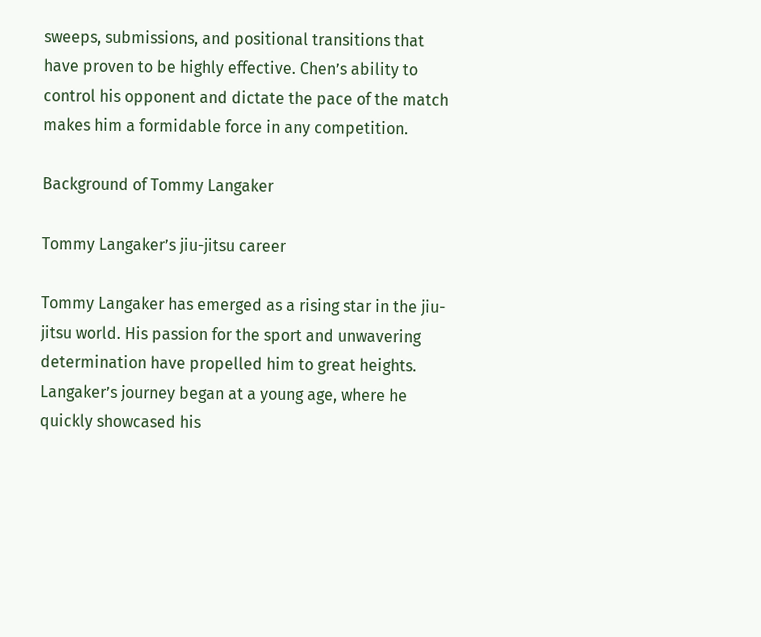sweeps, submissions, and positional transitions that have proven to be highly effective. Chen’s ability to control his opponent and dictate the pace of the match makes him a formidable force in any competition.

Background of Tommy Langaker

Tommy Langaker’s jiu-jitsu career

Tommy Langaker has emerged as a rising star in the jiu-jitsu world. His passion for the sport and unwavering determination have propelled him to great heights. Langaker’s journey began at a young age, where he quickly showcased his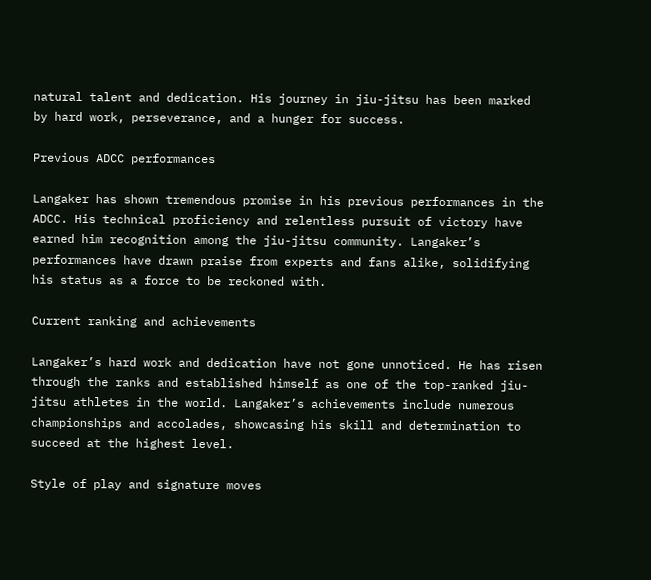natural talent and dedication. His journey in jiu-jitsu has been marked by hard work, perseverance, and a hunger for success.

Previous ADCC performances

Langaker has shown tremendous promise in his previous performances in the ADCC. His technical proficiency and relentless pursuit of victory have earned him recognition among the jiu-jitsu community. Langaker’s performances have drawn praise from experts and fans alike, solidifying his status as a force to be reckoned with.

Current ranking and achievements

Langaker’s hard work and dedication have not gone unnoticed. He has risen through the ranks and established himself as one of the top-ranked jiu-jitsu athletes in the world. Langaker’s achievements include numerous championships and accolades, showcasing his skill and determination to succeed at the highest level.

Style of play and signature moves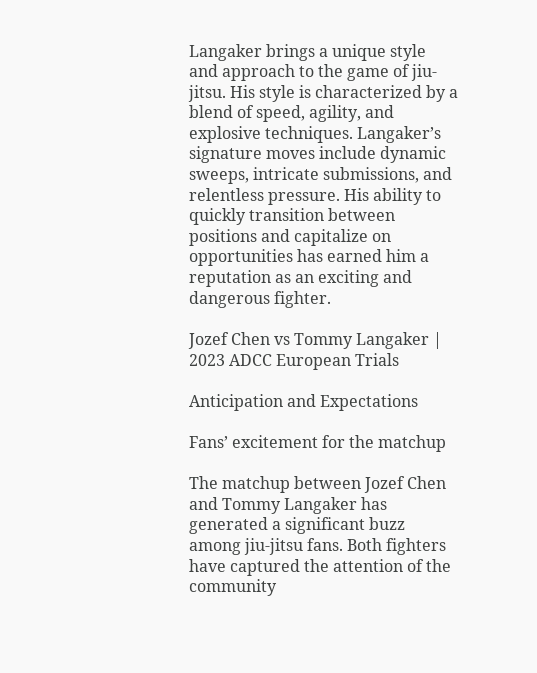Langaker brings a unique style and approach to the game of jiu-jitsu. His style is characterized by a blend of speed, agility, and explosive techniques. Langaker’s signature moves include dynamic sweeps, intricate submissions, and relentless pressure. His ability to quickly transition between positions and capitalize on opportunities has earned him a reputation as an exciting and dangerous fighter.

Jozef Chen vs Tommy Langaker | 2023 ADCC European Trials

Anticipation and Expectations

Fans’ excitement for the matchup

The matchup between Jozef Chen and Tommy Langaker has generated a significant buzz among jiu-jitsu fans. Both fighters have captured the attention of the community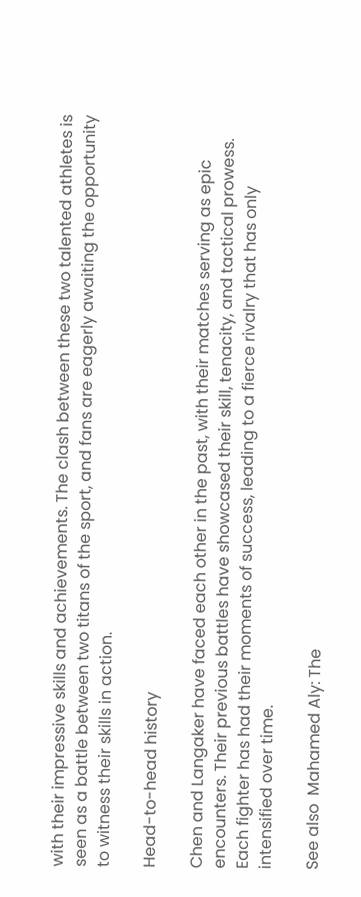with their impressive skills and achievements. The clash between these two talented athletes is seen as a battle between two titans of the sport, and fans are eagerly awaiting the opportunity to witness their skills in action.

Head-to-head history

Chen and Langaker have faced each other in the past, with their matches serving as epic encounters. Their previous battles have showcased their skill, tenacity, and tactical prowess. Each fighter has had their moments of success, leading to a fierce rivalry that has only intensified over time.

See also  Mahamed Aly: The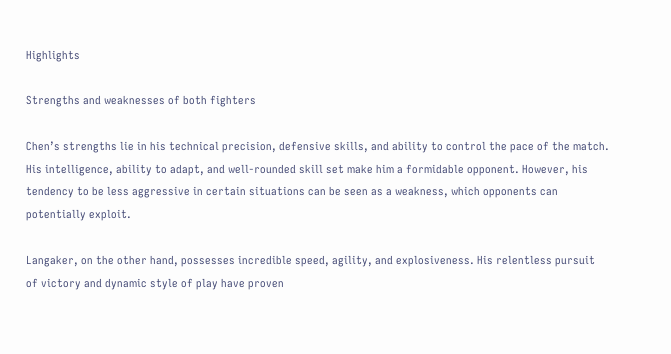Highlights

Strengths and weaknesses of both fighters

Chen’s strengths lie in his technical precision, defensive skills, and ability to control the pace of the match. His intelligence, ability to adapt, and well-rounded skill set make him a formidable opponent. However, his tendency to be less aggressive in certain situations can be seen as a weakness, which opponents can potentially exploit.

Langaker, on the other hand, possesses incredible speed, agility, and explosiveness. His relentless pursuit of victory and dynamic style of play have proven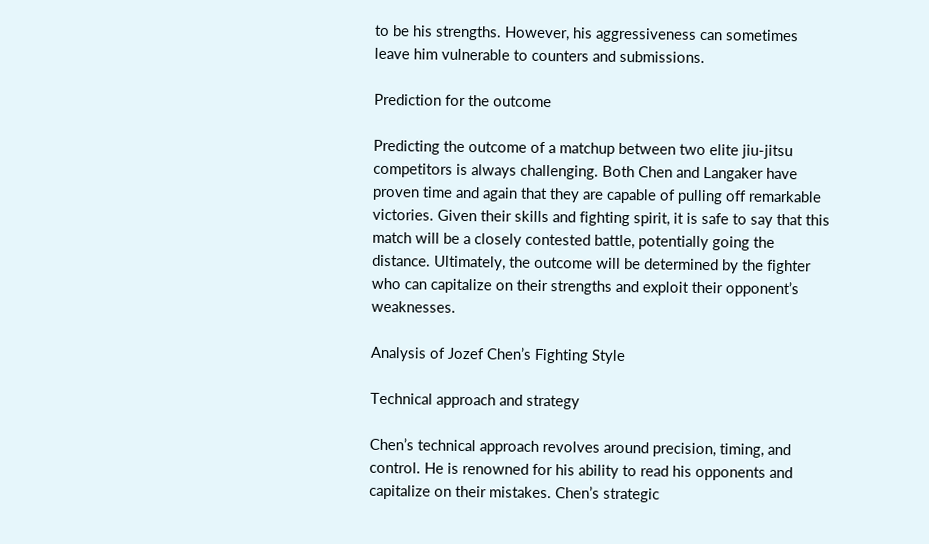to be his strengths. However, his aggressiveness can sometimes leave him vulnerable to counters and submissions.

Prediction for the outcome

Predicting the outcome of a matchup between two elite jiu-jitsu competitors is always challenging. Both Chen and Langaker have proven time and again that they are capable of pulling off remarkable victories. Given their skills and fighting spirit, it is safe to say that this match will be a closely contested battle, potentially going the distance. Ultimately, the outcome will be determined by the fighter who can capitalize on their strengths and exploit their opponent’s weaknesses.

Analysis of Jozef Chen’s Fighting Style

Technical approach and strategy

Chen’s technical approach revolves around precision, timing, and control. He is renowned for his ability to read his opponents and capitalize on their mistakes. Chen’s strategic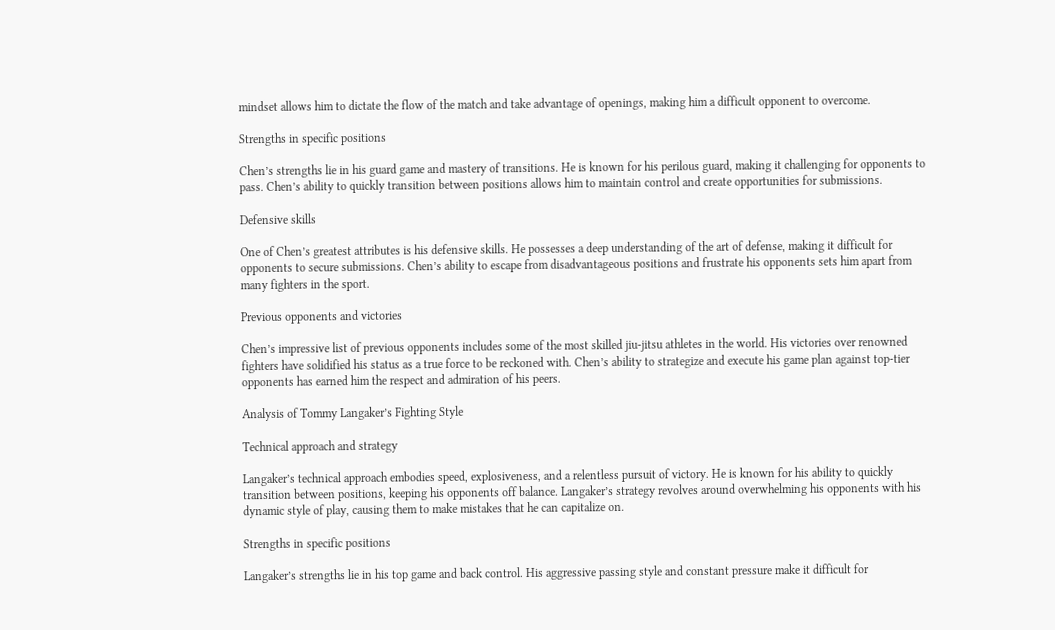mindset allows him to dictate the flow of the match and take advantage of openings, making him a difficult opponent to overcome.

Strengths in specific positions

Chen’s strengths lie in his guard game and mastery of transitions. He is known for his perilous guard, making it challenging for opponents to pass. Chen’s ability to quickly transition between positions allows him to maintain control and create opportunities for submissions.

Defensive skills

One of Chen’s greatest attributes is his defensive skills. He possesses a deep understanding of the art of defense, making it difficult for opponents to secure submissions. Chen’s ability to escape from disadvantageous positions and frustrate his opponents sets him apart from many fighters in the sport.

Previous opponents and victories

Chen’s impressive list of previous opponents includes some of the most skilled jiu-jitsu athletes in the world. His victories over renowned fighters have solidified his status as a true force to be reckoned with. Chen’s ability to strategize and execute his game plan against top-tier opponents has earned him the respect and admiration of his peers.

Analysis of Tommy Langaker’s Fighting Style

Technical approach and strategy

Langaker’s technical approach embodies speed, explosiveness, and a relentless pursuit of victory. He is known for his ability to quickly transition between positions, keeping his opponents off balance. Langaker’s strategy revolves around overwhelming his opponents with his dynamic style of play, causing them to make mistakes that he can capitalize on.

Strengths in specific positions

Langaker’s strengths lie in his top game and back control. His aggressive passing style and constant pressure make it difficult for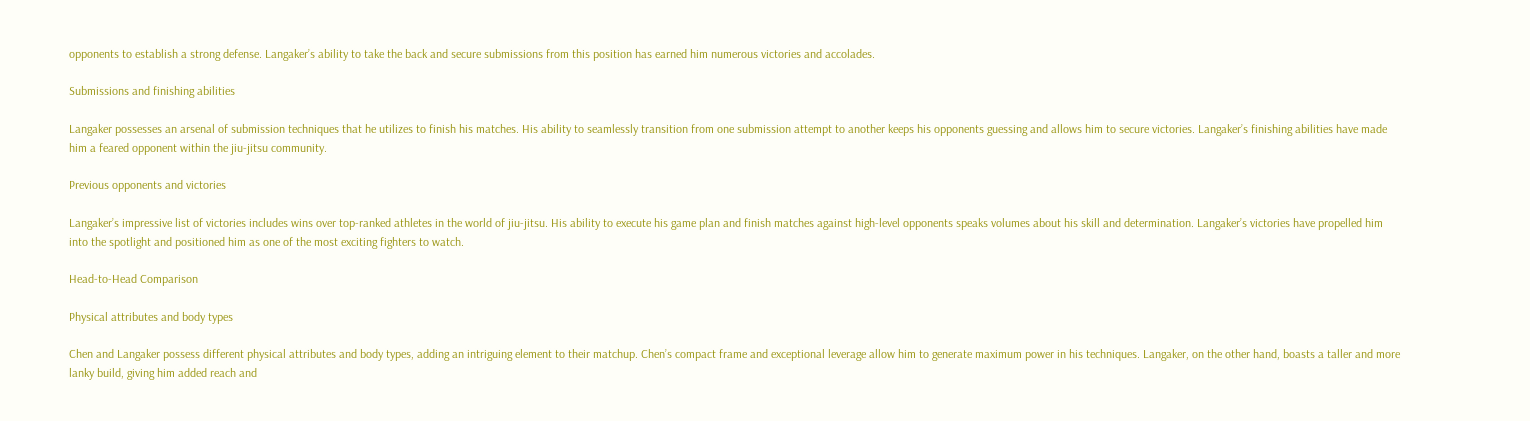opponents to establish a strong defense. Langaker’s ability to take the back and secure submissions from this position has earned him numerous victories and accolades.

Submissions and finishing abilities

Langaker possesses an arsenal of submission techniques that he utilizes to finish his matches. His ability to seamlessly transition from one submission attempt to another keeps his opponents guessing and allows him to secure victories. Langaker’s finishing abilities have made him a feared opponent within the jiu-jitsu community.

Previous opponents and victories

Langaker’s impressive list of victories includes wins over top-ranked athletes in the world of jiu-jitsu. His ability to execute his game plan and finish matches against high-level opponents speaks volumes about his skill and determination. Langaker’s victories have propelled him into the spotlight and positioned him as one of the most exciting fighters to watch.

Head-to-Head Comparison

Physical attributes and body types

Chen and Langaker possess different physical attributes and body types, adding an intriguing element to their matchup. Chen’s compact frame and exceptional leverage allow him to generate maximum power in his techniques. Langaker, on the other hand, boasts a taller and more lanky build, giving him added reach and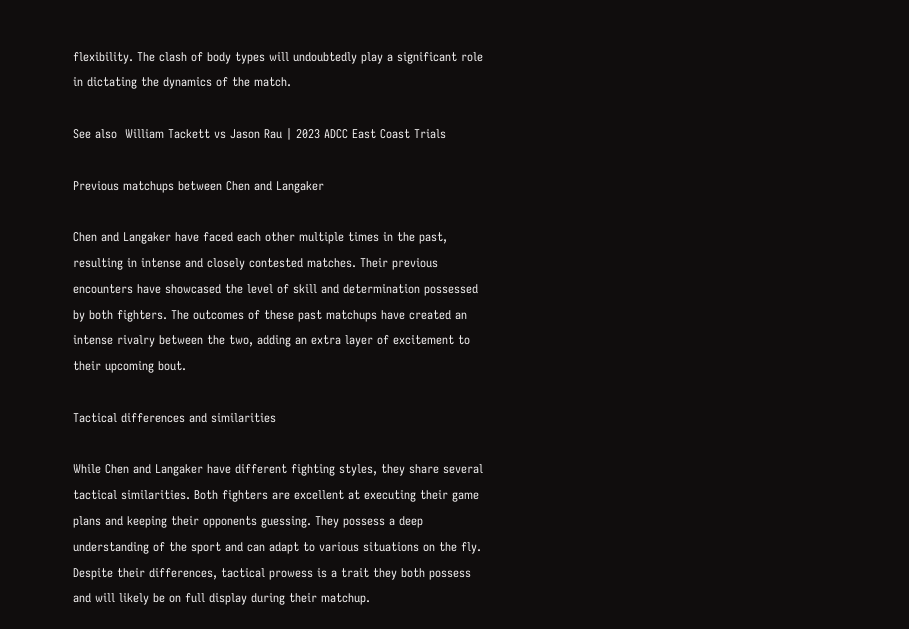flexibility. The clash of body types will undoubtedly play a significant role in dictating the dynamics of the match.

See also  William Tackett vs Jason Rau | 2023 ADCC East Coast Trials

Previous matchups between Chen and Langaker

Chen and Langaker have faced each other multiple times in the past, resulting in intense and closely contested matches. Their previous encounters have showcased the level of skill and determination possessed by both fighters. The outcomes of these past matchups have created an intense rivalry between the two, adding an extra layer of excitement to their upcoming bout.

Tactical differences and similarities

While Chen and Langaker have different fighting styles, they share several tactical similarities. Both fighters are excellent at executing their game plans and keeping their opponents guessing. They possess a deep understanding of the sport and can adapt to various situations on the fly. Despite their differences, tactical prowess is a trait they both possess and will likely be on full display during their matchup.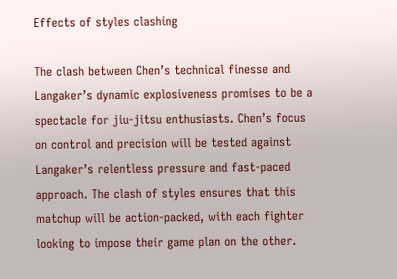Effects of styles clashing

The clash between Chen’s technical finesse and Langaker’s dynamic explosiveness promises to be a spectacle for jiu-jitsu enthusiasts. Chen’s focus on control and precision will be tested against Langaker’s relentless pressure and fast-paced approach. The clash of styles ensures that this matchup will be action-packed, with each fighter looking to impose their game plan on the other.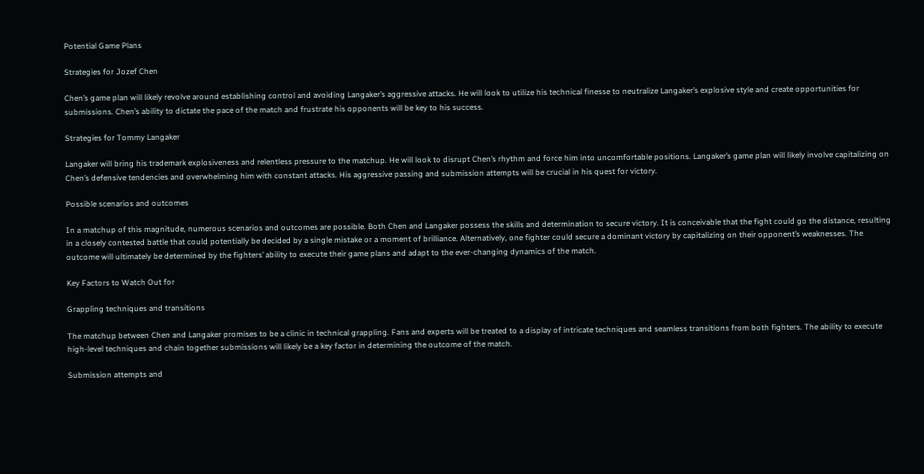Potential Game Plans

Strategies for Jozef Chen

Chen’s game plan will likely revolve around establishing control and avoiding Langaker’s aggressive attacks. He will look to utilize his technical finesse to neutralize Langaker’s explosive style and create opportunities for submissions. Chen’s ability to dictate the pace of the match and frustrate his opponents will be key to his success.

Strategies for Tommy Langaker

Langaker will bring his trademark explosiveness and relentless pressure to the matchup. He will look to disrupt Chen’s rhythm and force him into uncomfortable positions. Langaker’s game plan will likely involve capitalizing on Chen’s defensive tendencies and overwhelming him with constant attacks. His aggressive passing and submission attempts will be crucial in his quest for victory.

Possible scenarios and outcomes

In a matchup of this magnitude, numerous scenarios and outcomes are possible. Both Chen and Langaker possess the skills and determination to secure victory. It is conceivable that the fight could go the distance, resulting in a closely contested battle that could potentially be decided by a single mistake or a moment of brilliance. Alternatively, one fighter could secure a dominant victory by capitalizing on their opponent’s weaknesses. The outcome will ultimately be determined by the fighters’ ability to execute their game plans and adapt to the ever-changing dynamics of the match.

Key Factors to Watch Out for

Grappling techniques and transitions

The matchup between Chen and Langaker promises to be a clinic in technical grappling. Fans and experts will be treated to a display of intricate techniques and seamless transitions from both fighters. The ability to execute high-level techniques and chain together submissions will likely be a key factor in determining the outcome of the match.

Submission attempts and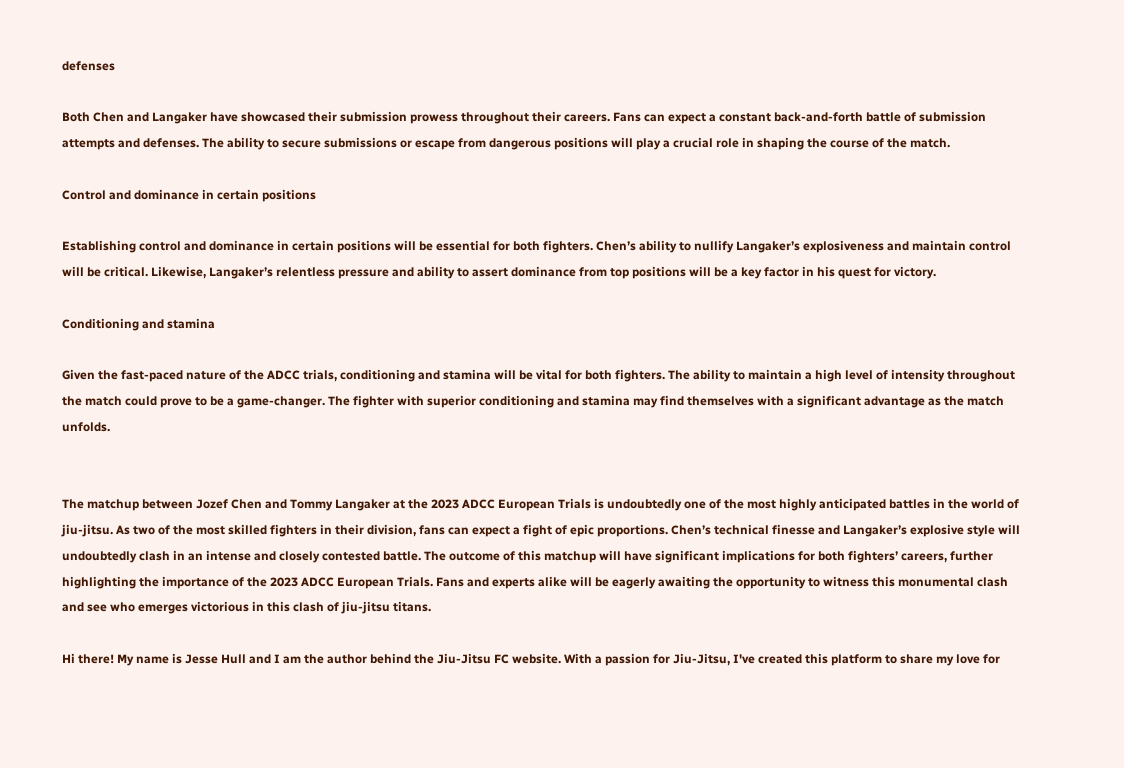defenses

Both Chen and Langaker have showcased their submission prowess throughout their careers. Fans can expect a constant back-and-forth battle of submission attempts and defenses. The ability to secure submissions or escape from dangerous positions will play a crucial role in shaping the course of the match.

Control and dominance in certain positions

Establishing control and dominance in certain positions will be essential for both fighters. Chen’s ability to nullify Langaker’s explosiveness and maintain control will be critical. Likewise, Langaker’s relentless pressure and ability to assert dominance from top positions will be a key factor in his quest for victory.

Conditioning and stamina

Given the fast-paced nature of the ADCC trials, conditioning and stamina will be vital for both fighters. The ability to maintain a high level of intensity throughout the match could prove to be a game-changer. The fighter with superior conditioning and stamina may find themselves with a significant advantage as the match unfolds.


The matchup between Jozef Chen and Tommy Langaker at the 2023 ADCC European Trials is undoubtedly one of the most highly anticipated battles in the world of jiu-jitsu. As two of the most skilled fighters in their division, fans can expect a fight of epic proportions. Chen’s technical finesse and Langaker’s explosive style will undoubtedly clash in an intense and closely contested battle. The outcome of this matchup will have significant implications for both fighters’ careers, further highlighting the importance of the 2023 ADCC European Trials. Fans and experts alike will be eagerly awaiting the opportunity to witness this monumental clash and see who emerges victorious in this clash of jiu-jitsu titans.

Hi there! My name is Jesse Hull and I am the author behind the Jiu-Jitsu FC website. With a passion for Jiu-Jitsu, I've created this platform to share my love for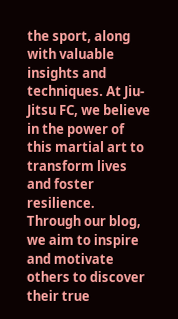the sport, along with valuable insights and techniques. At Jiu-Jitsu FC, we believe in the power of this martial art to transform lives and foster resilience. Through our blog, we aim to inspire and motivate others to discover their true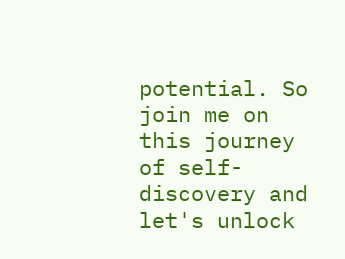potential. So join me on this journey of self-discovery and let's unlock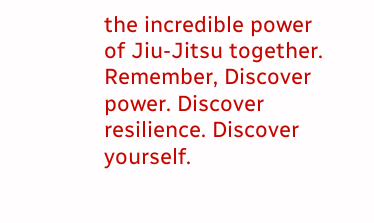the incredible power of Jiu-Jitsu together. Remember, Discover power. Discover resilience. Discover yourself.